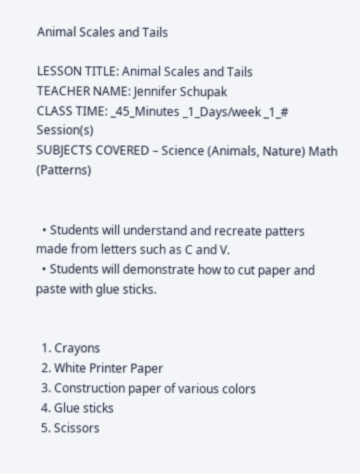Animal Scales and Tails

LESSON TITLE: Animal Scales and Tails
TEACHER NAME: Jennifer Schupak
CLASS TIME: _45_Minutes _1_Days/week _1_# Session(s)
SUBJECTS COVERED – Science (Animals, Nature) Math (Patterns)


  • Students will understand and recreate patters made from letters such as C and V.
  • Students will demonstrate how to cut paper and paste with glue sticks.


  1. Crayons
  2. White Printer Paper
  3. Construction paper of various colors
  4. Glue sticks
  5. Scissors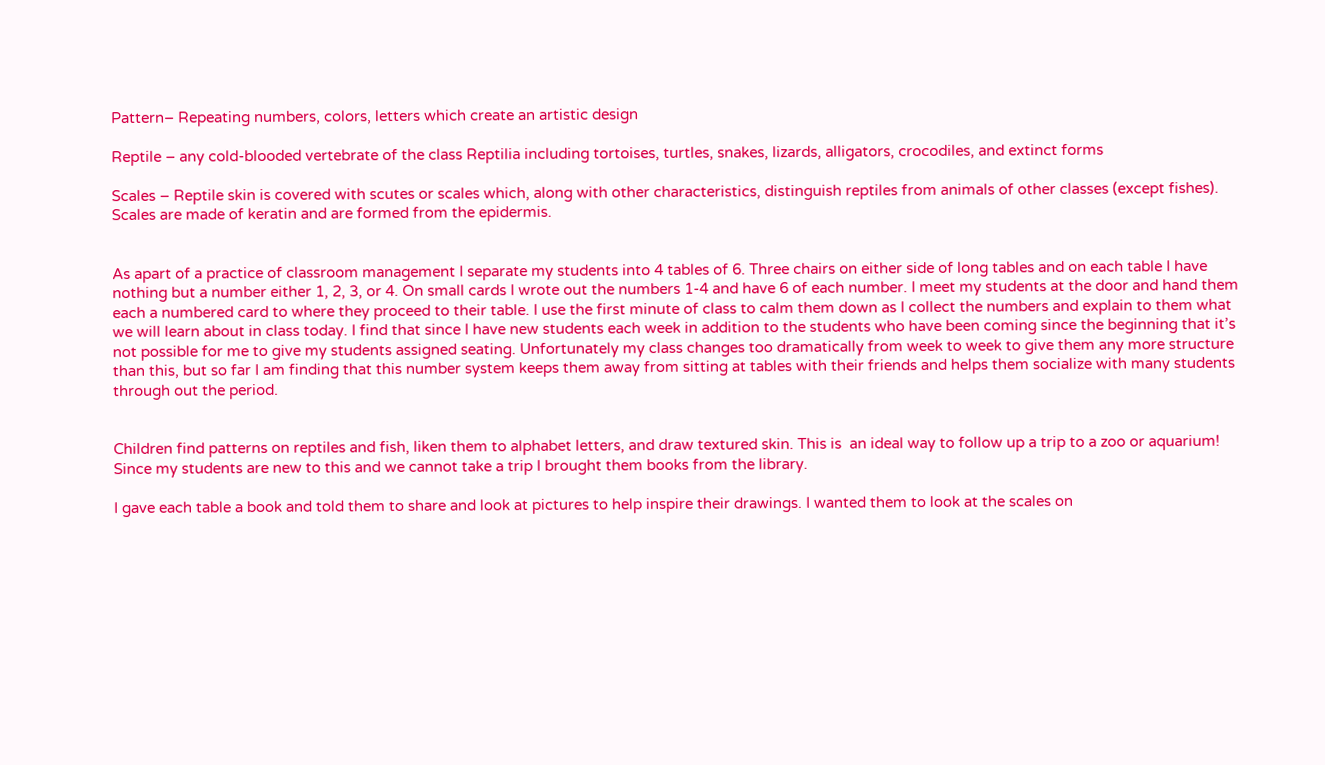Pattern– Repeating numbers, colors, letters which create an artistic design

Reptile – any cold-blooded vertebrate of the class Reptilia including tortoises, turtles, snakes, lizards, alligators, crocodiles, and extinct forms

Scales – Reptile skin is covered with scutes or scales which, along with other characteristics, distinguish reptiles from animals of other classes (except fishes). Scales are made of keratin and are formed from the epidermis.


As apart of a practice of classroom management I separate my students into 4 tables of 6. Three chairs on either side of long tables and on each table I have nothing but a number either 1, 2, 3, or 4. On small cards I wrote out the numbers 1-4 and have 6 of each number. I meet my students at the door and hand them each a numbered card to where they proceed to their table. I use the first minute of class to calm them down as I collect the numbers and explain to them what we will learn about in class today. I find that since I have new students each week in addition to the students who have been coming since the beginning that it’s not possible for me to give my students assigned seating. Unfortunately my class changes too dramatically from week to week to give them any more structure than this, but so far I am finding that this number system keeps them away from sitting at tables with their friends and helps them socialize with many students through out the period.


Children find patterns on reptiles and fish, liken them to alphabet letters, and draw textured skin. This is  an ideal way to follow up a trip to a zoo or aquarium! Since my students are new to this and we cannot take a trip I brought them books from the library.

I gave each table a book and told them to share and look at pictures to help inspire their drawings. I wanted them to look at the scales on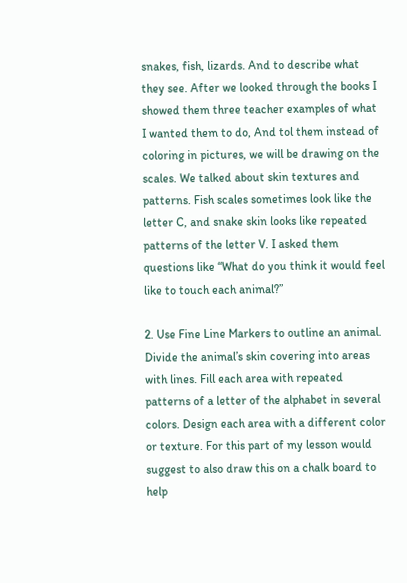snakes, fish, lizards. And to describe what they see. After we looked through the books I showed them three teacher examples of what I wanted them to do, And tol them instead of coloring in pictures, we will be drawing on the scales. We talked about skin textures and patterns. Fish scales sometimes look like the letter C, and snake skin looks like repeated patterns of the letter V. I asked them questions like “What do you think it would feel like to touch each animal?”

2. Use Fine Line Markers to outline an animal. Divide the animal’s skin covering into areas with lines. Fill each area with repeated patterns of a letter of the alphabet in several colors. Design each area with a different color or texture. For this part of my lesson would suggest to also draw this on a chalk board to help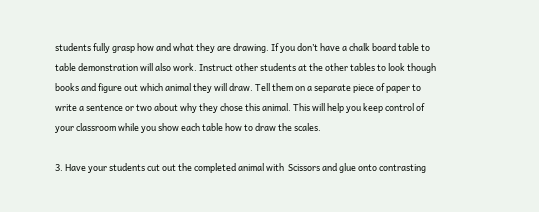students fully grasp how and what they are drawing. If you don’t have a chalk board table to table demonstration will also work. Instruct other students at the other tables to look though books and figure out which animal they will draw. Tell them on a separate piece of paper to write a sentence or two about why they chose this animal. This will help you keep control of your classroom while you show each table how to draw the scales.

3. Have your students cut out the completed animal with  Scissors and glue onto contrasting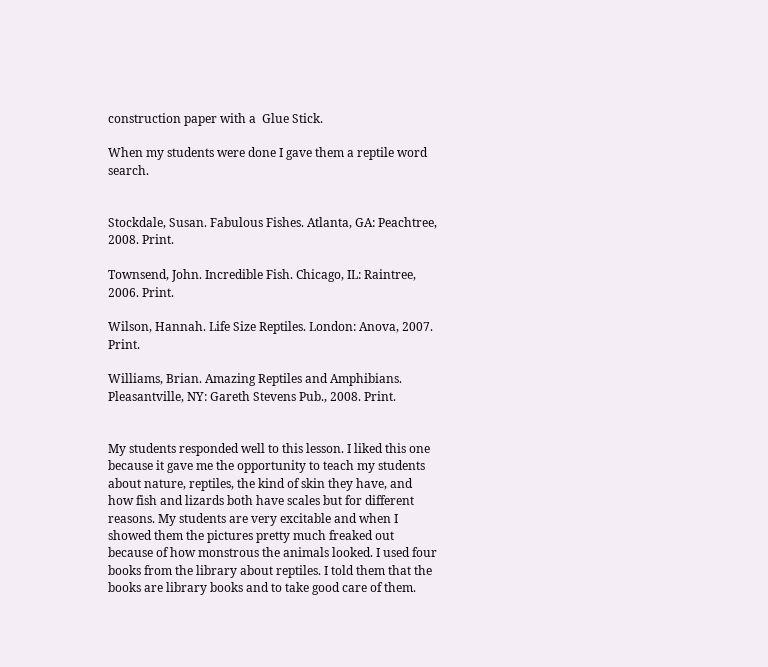construction paper with a  Glue Stick.

When my students were done I gave them a reptile word search.


Stockdale, Susan. Fabulous Fishes. Atlanta, GA: Peachtree, 2008. Print.

Townsend, John. Incredible Fish. Chicago, IL: Raintree, 2006. Print.

Wilson, Hannah. Life Size Reptiles. London: Anova, 2007. Print.

Williams, Brian. Amazing Reptiles and Amphibians. Pleasantville, NY: Gareth Stevens Pub., 2008. Print.


My students responded well to this lesson. I liked this one because it gave me the opportunity to teach my students about nature, reptiles, the kind of skin they have, and how fish and lizards both have scales but for different reasons. My students are very excitable and when I showed them the pictures pretty much freaked out because of how monstrous the animals looked. I used four books from the library about reptiles. I told them that the books are library books and to take good care of them.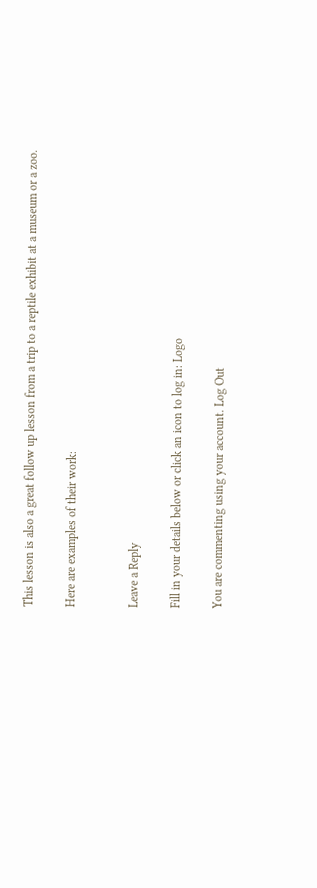This lesson is also a great follow up lesson from a trip to a reptile exhibit at a museum or a zoo.

Here are examples of their work:


Leave a Reply

Fill in your details below or click an icon to log in: Logo

You are commenting using your account. Log Out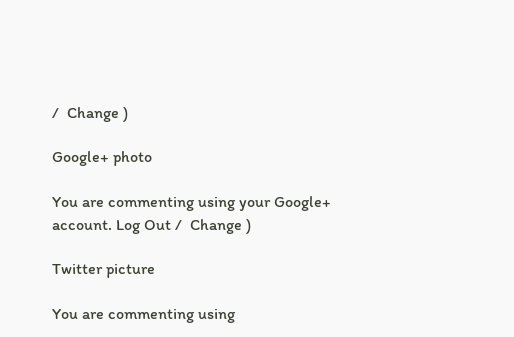/  Change )

Google+ photo

You are commenting using your Google+ account. Log Out /  Change )

Twitter picture

You are commenting using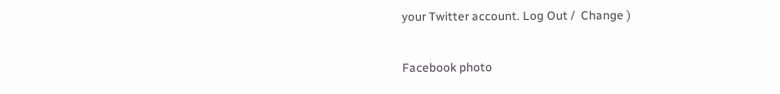your Twitter account. Log Out /  Change )

Facebook photo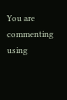You are commenting using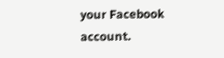your Facebook account.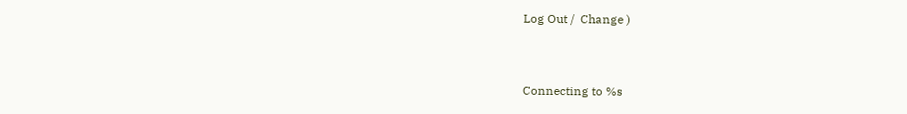Log Out /  Change )


Connecting to %s